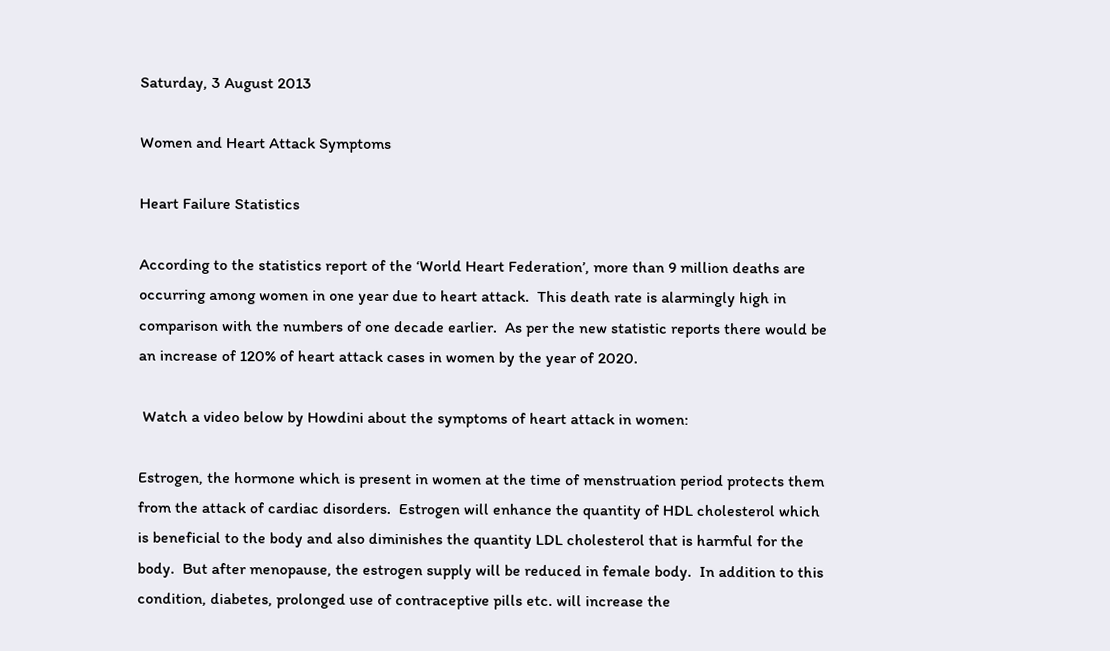Saturday, 3 August 2013

Women and Heart Attack Symptoms

Heart Failure Statistics

According to the statistics report of the ‘World Heart Federation’, more than 9 million deaths are occurring among women in one year due to heart attack.  This death rate is alarmingly high in comparison with the numbers of one decade earlier.  As per the new statistic reports there would be an increase of 120% of heart attack cases in women by the year of 2020.

 Watch a video below by Howdini about the symptoms of heart attack in women:

Estrogen, the hormone which is present in women at the time of menstruation period protects them from the attack of cardiac disorders.  Estrogen will enhance the quantity of HDL cholesterol which is beneficial to the body and also diminishes the quantity LDL cholesterol that is harmful for the body.  But after menopause, the estrogen supply will be reduced in female body.  In addition to this condition, diabetes, prolonged use of contraceptive pills etc. will increase the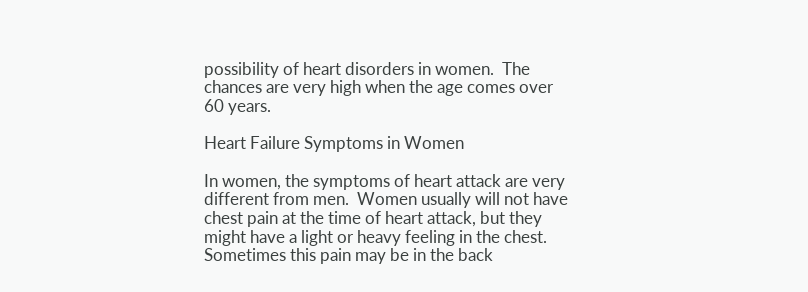possibility of heart disorders in women.  The chances are very high when the age comes over 60 years.

Heart Failure Symptoms in Women

In women, the symptoms of heart attack are very different from men.  Women usually will not have chest pain at the time of heart attack, but they might have a light or heavy feeling in the chest.  Sometimes this pain may be in the back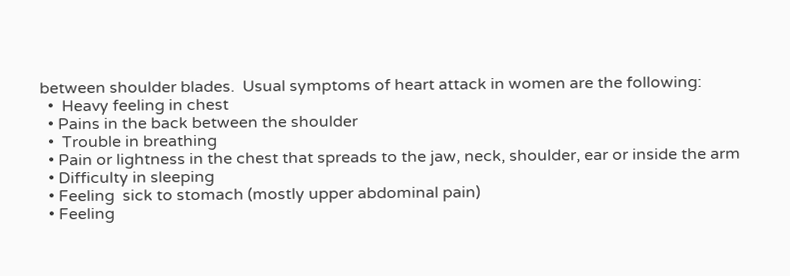between shoulder blades.  Usual symptoms of heart attack in women are the following:
  •  Heavy feeling in chest
  • Pains in the back between the shoulder
  •  Trouble in breathing
  • Pain or lightness in the chest that spreads to the jaw, neck, shoulder, ear or inside the arm
  • Difficulty in sleeping
  • Feeling  sick to stomach (mostly upper abdominal pain)
  • Feeling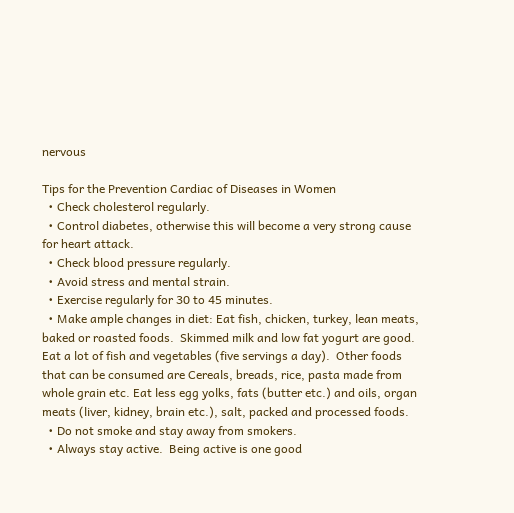nervous

Tips for the Prevention Cardiac of Diseases in Women
  • Check cholesterol regularly.
  • Control diabetes, otherwise this will become a very strong cause for heart attack.
  • Check blood pressure regularly.
  • Avoid stress and mental strain.
  • Exercise regularly for 30 to 45 minutes.
  • Make ample changes in diet: Eat fish, chicken, turkey, lean meats, baked or roasted foods.  Skimmed milk and low fat yogurt are good.  Eat a lot of fish and vegetables (five servings a day).  Other foods that can be consumed are Cereals, breads, rice, pasta made from whole grain etc. Eat less egg yolks, fats (butter etc.) and oils, organ meats (liver, kidney, brain etc.), salt, packed and processed foods.
  • Do not smoke and stay away from smokers.
  • Always stay active.  Being active is one good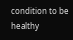condition to be healthy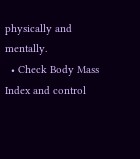physically and mentally.
  • Check Body Mass Index and control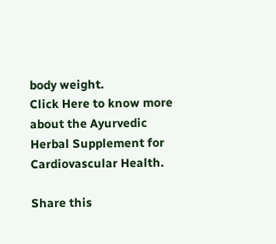body weight.
Click Here to know more about the Ayurvedic Herbal Supplement for Cardiovascular Health.

Share this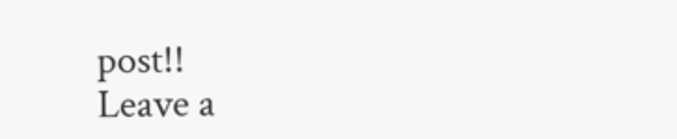post!!                                                                      Leave a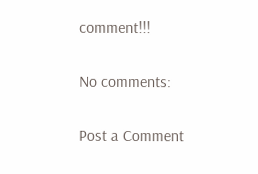comment!!!

No comments:

Post a Comment